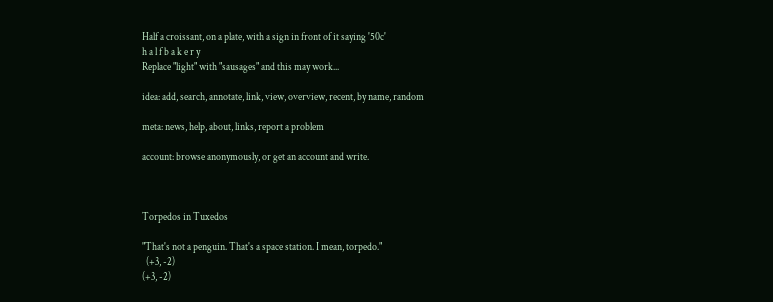Half a croissant, on a plate, with a sign in front of it saying '50c'
h a l f b a k e r y
Replace "light" with "sausages" and this may work...

idea: add, search, annotate, link, view, overview, recent, by name, random

meta: news, help, about, links, report a problem

account: browse anonymously, or get an account and write.



Torpedos in Tuxedos

"That's not a penguin. That's a space station. I mean, torpedo."
  (+3, -2)
(+3, -2)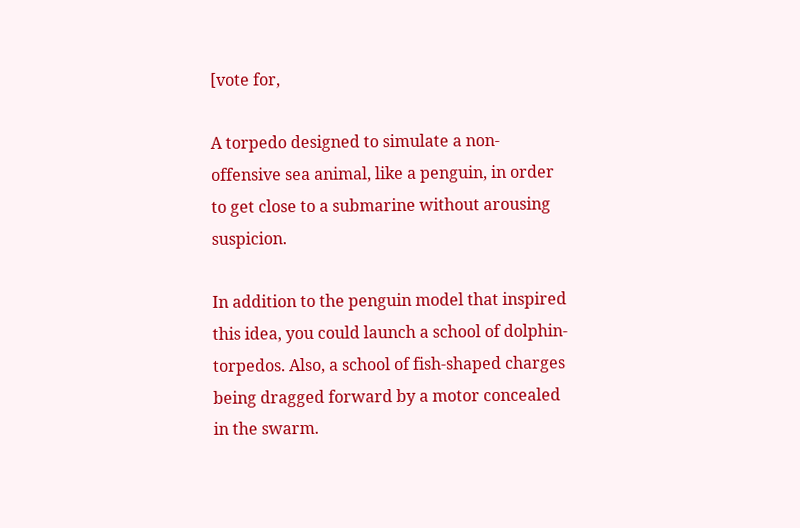[vote for,

A torpedo designed to simulate a non-offensive sea animal, like a penguin, in order to get close to a submarine without arousing suspicion.

In addition to the penguin model that inspired this idea, you could launch a school of dolphin-torpedos. Also, a school of fish-shaped charges being dragged forward by a motor concealed in the swarm.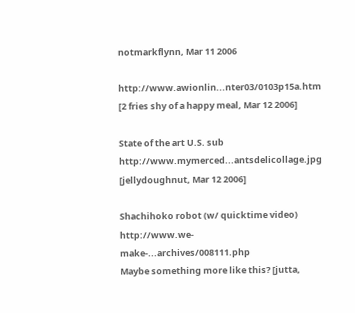notmarkflynn, Mar 11 2006

http://www.awionlin...nter03/0103p15a.htm [2 fries shy of a happy meal, Mar 12 2006]

State of the art U.S. sub http://www.mymerced...antsdelicollage.jpg
[jellydoughnut, Mar 12 2006]

Shachihoko robot (w/ quicktime video) http://www.we-make-...archives/008111.php
Maybe something more like this? [jutta,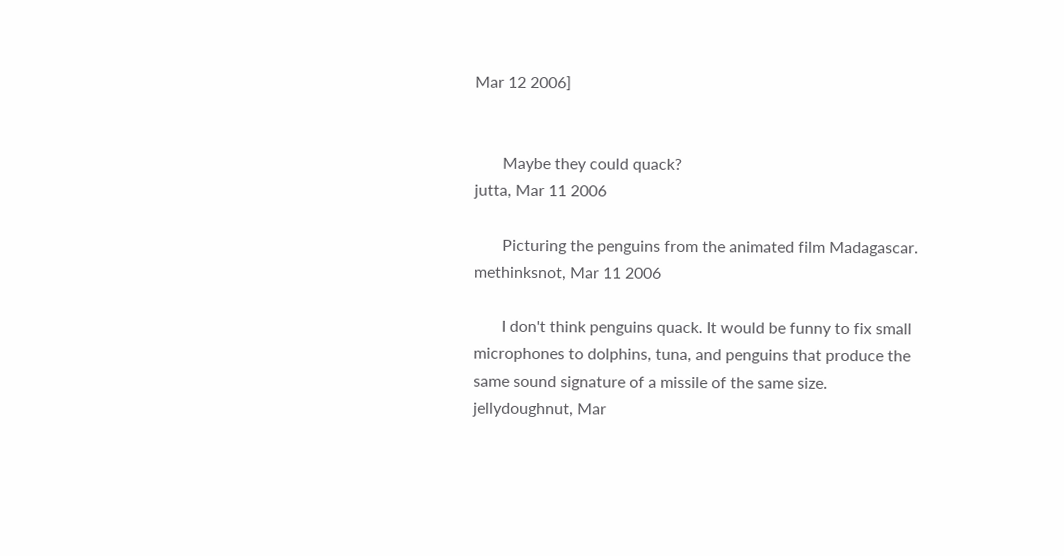Mar 12 2006]


       Maybe they could quack?
jutta, Mar 11 2006

       Picturing the penguins from the animated film Madagascar.
methinksnot, Mar 11 2006

       I don't think penguins quack. It would be funny to fix small microphones to dolphins, tuna, and penguins that produce the same sound signature of a missile of the same size.
jellydoughnut, Mar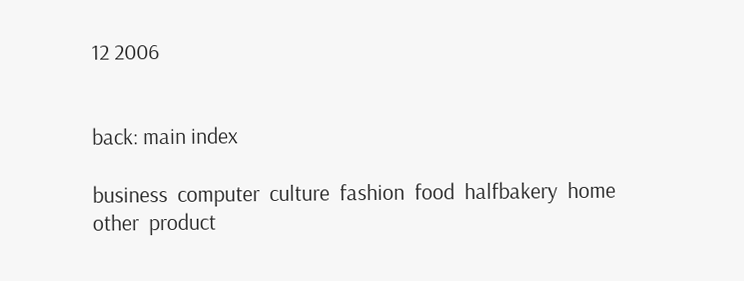12 2006


back: main index

business  computer  culture  fashion  food  halfbakery  home  other  product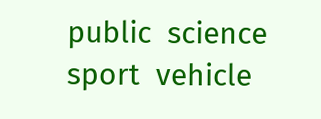public  science  sport  vehicle